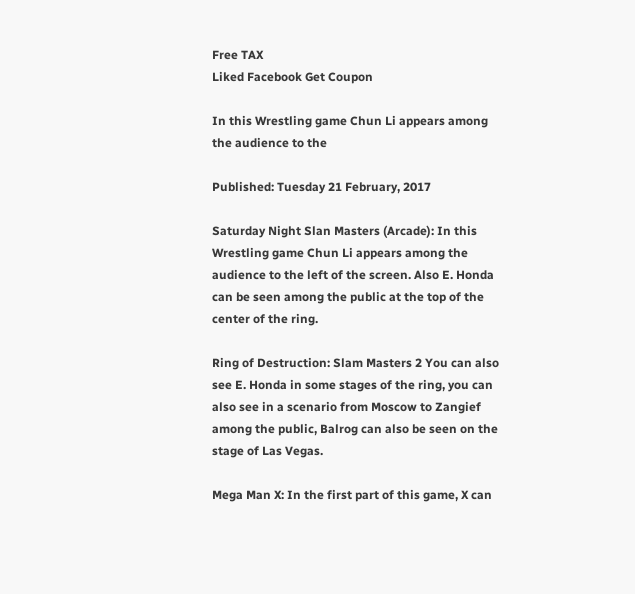Free TAX
Liked Facebook Get Coupon

In this Wrestling game Chun Li appears among the audience to the

Published: Tuesday 21 February, 2017

Saturday Night Slan Masters (Arcade): In this Wrestling game Chun Li appears among the audience to the left of the screen. Also E. Honda can be seen among the public at the top of the center of the ring.

Ring of Destruction: Slam Masters 2 You can also see E. Honda in some stages of the ring, you can also see in a scenario from Moscow to Zangief among the public, Balrog can also be seen on the stage of Las Vegas.

Mega Man X: In the first part of this game, X can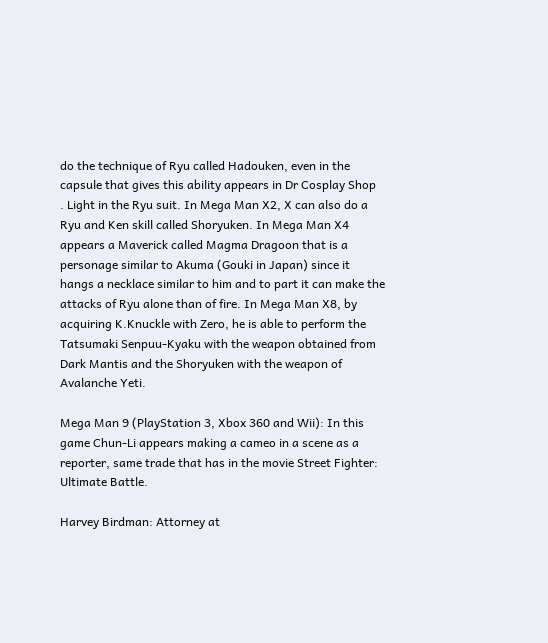do the technique of Ryu called Hadouken, even in the capsule that gives this ability appears in Dr Cosplay Shop
. Light in the Ryu suit. In Mega Man X2, X can also do a Ryu and Ken skill called Shoryuken. In Mega Man X4 appears a Maverick called Magma Dragoon that is a personage similar to Akuma (Gouki in Japan) since it hangs a necklace similar to him and to part it can make the attacks of Ryu alone than of fire. In Mega Man X8, by acquiring K.Knuckle with Zero, he is able to perform the Tatsumaki Senpuu-Kyaku with the weapon obtained from Dark Mantis and the Shoryuken with the weapon of Avalanche Yeti.

Mega Man 9 (PlayStation 3, Xbox 360 and Wii): In this game Chun-Li appears making a cameo in a scene as a reporter, same trade that has in the movie Street Fighter: Ultimate Battle.

Harvey Birdman: Attorney at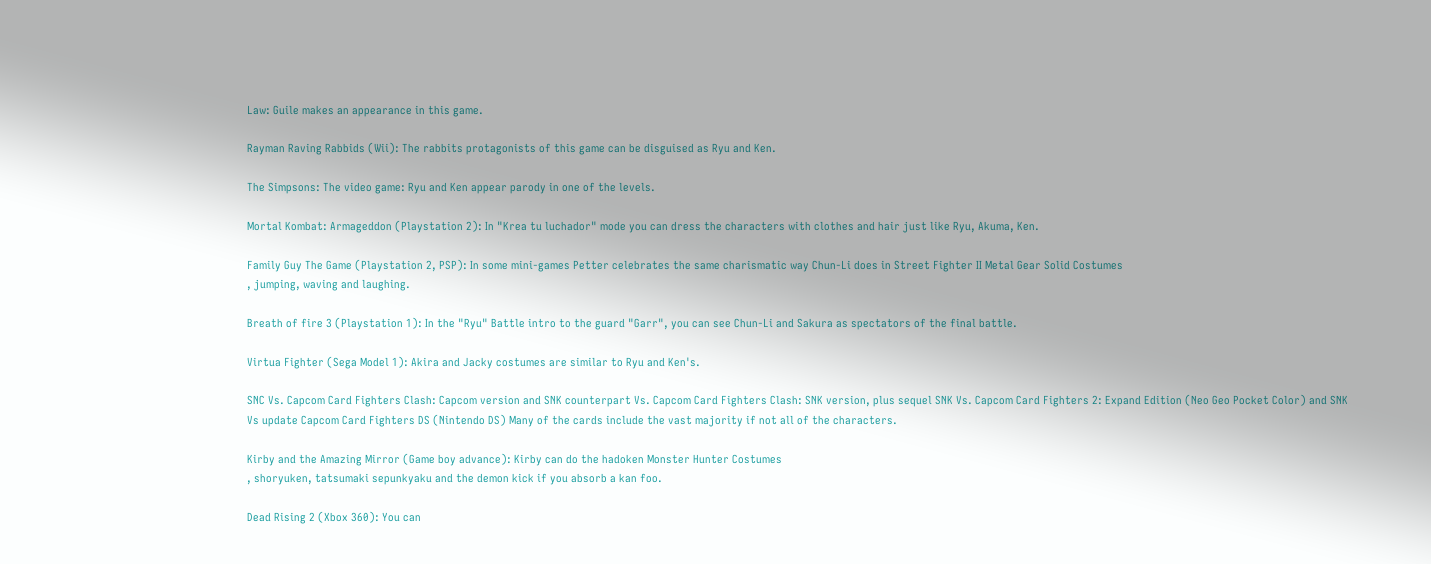Law: Guile makes an appearance in this game.

Rayman Raving Rabbids (Wii): The rabbits protagonists of this game can be disguised as Ryu and Ken.

The Simpsons: The video game: Ryu and Ken appear parody in one of the levels.

Mortal Kombat: Armageddon (Playstation 2): In "Krea tu luchador" mode you can dress the characters with clothes and hair just like Ryu, Akuma, Ken.

Family Guy The Game (Playstation 2, PSP): In some mini-games Petter celebrates the same charismatic way Chun-Li does in Street Fighter II Metal Gear Solid Costumes
, jumping, waving and laughing.

Breath of fire 3 (Playstation 1): In the "Ryu" Battle intro to the guard "Garr", you can see Chun-Li and Sakura as spectators of the final battle.

Virtua Fighter (Sega Model 1): Akira and Jacky costumes are similar to Ryu and Ken's.

SNC Vs. Capcom Card Fighters Clash: Capcom version and SNK counterpart Vs. Capcom Card Fighters Clash: SNK version, plus sequel SNK Vs. Capcom Card Fighters 2: Expand Edition (Neo Geo Pocket Color) and SNK Vs update Capcom Card Fighters DS (Nintendo DS) Many of the cards include the vast majority if not all of the characters.

Kirby and the Amazing Mirror (Game boy advance): Kirby can do the hadoken Monster Hunter Costumes
, shoryuken, tatsumaki sepunkyaku and the demon kick if you absorb a kan foo.

Dead Rising 2 (Xbox 360): You can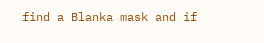find a Blanka mask and if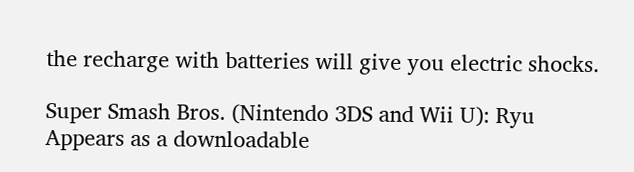the recharge with batteries will give you electric shocks.

Super Smash Bros. (Nintendo 3DS and Wii U): Ryu Appears as a downloadable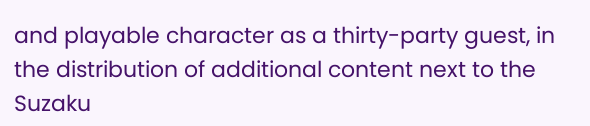and playable character as a thirty-party guest, in the distribution of additional content next to the Suzaku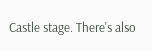Castle stage. There's also